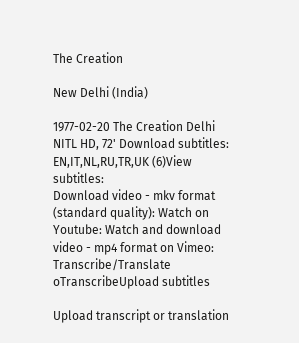The Creation

New Delhi (India)

1977-02-20 The Creation Delhi NITL HD, 72' Download subtitles: EN,IT,NL,RU,TR,UK (6)View subtitles:
Download video - mkv format (standard quality): Watch on Youtube: Watch and download video - mp4 format on Vimeo: Transcribe/Translate oTranscribeUpload subtitles

Upload transcript or translation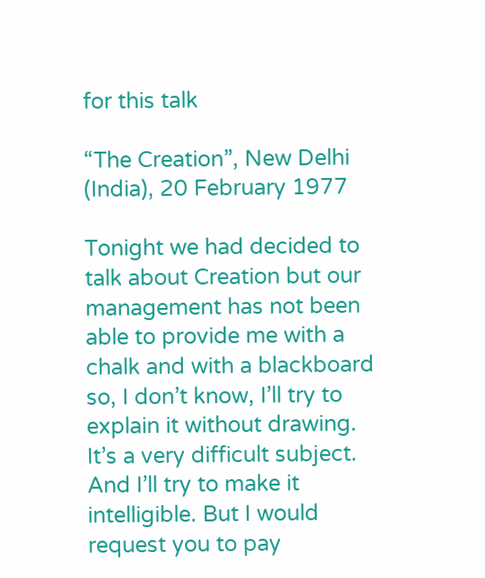for this talk

“The Creation”, New Delhi (India), 20 February 1977

Tonight we had decided to talk about Creation but our management has not been able to provide me with a chalk and with a blackboard so, I don’t know, I’ll try to explain it without drawing. It’s a very difficult subject. And I’ll try to make it intelligible. But I would request you to pay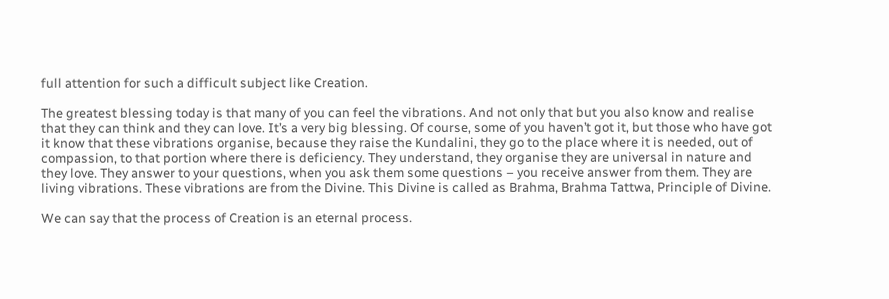full attention for such a difficult subject like Creation.

The greatest blessing today is that many of you can feel the vibrations. And not only that but you also know and realise that they can think and they can love. It’s a very big blessing. Of course, some of you haven’t got it, but those who have got it know that these vibrations organise, because they raise the Kundalini, they go to the place where it is needed, out of compassion, to that portion where there is deficiency. They understand, they organise they are universal in nature and they love. They answer to your questions, when you ask them some questions – you receive answer from them. They are living vibrations. These vibrations are from the Divine. This Divine is called as Brahma, Brahma Tattwa, Principle of Divine.

We can say that the process of Creation is an eternal process.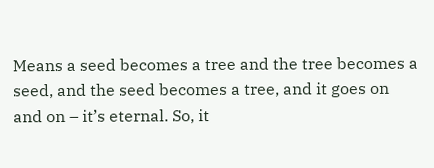Means a seed becomes a tree and the tree becomes a seed, and the seed becomes a tree, and it goes on and on – it’s eternal. So, it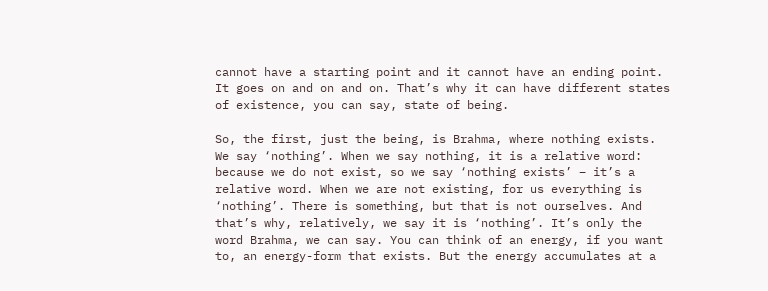cannot have a starting point and it cannot have an ending point. It goes on and on and on. That’s why it can have different states of existence, you can say, state of being.

So, the first, just the being, is Brahma, where nothing exists. We say ‘nothing’. When we say nothing, it is a relative word: because we do not exist, so we say ‘nothing exists’ – it’s a relative word. When we are not existing, for us everything is ‘nothing’. There is something, but that is not ourselves. And that’s why, relatively, we say it is ‘nothing’. It’s only the word Brahma, we can say. You can think of an energy, if you want to, an energy-form that exists. But the energy accumulates at a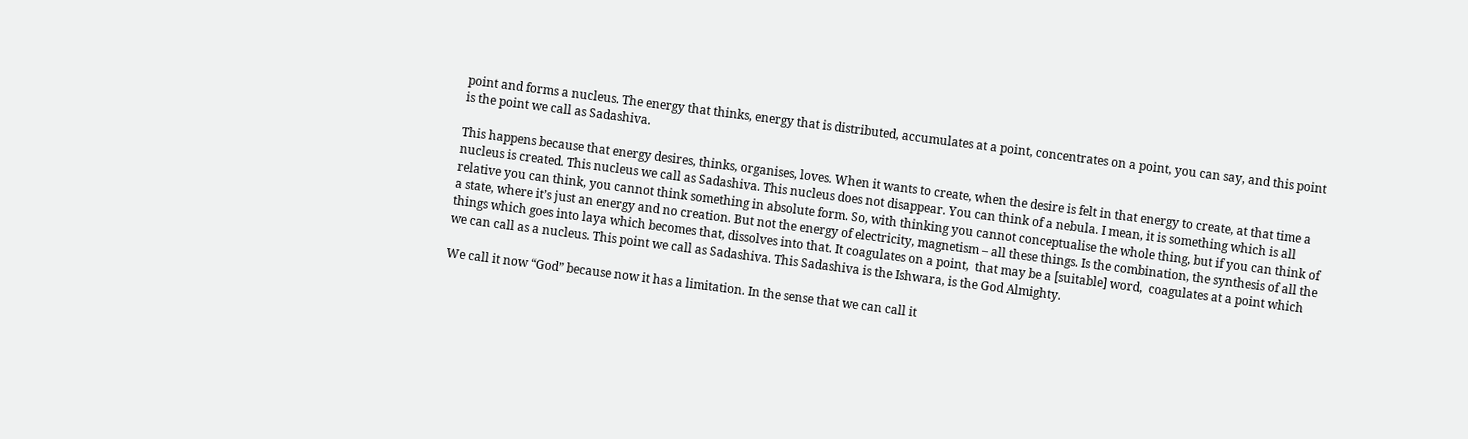point and forms a nucleus. The energy that thinks, energy that is distributed, accumulates at a point, concentrates on a point, you can say, and this point is the point we call as Sadashiva.

This happens because that energy desires, thinks, organises, loves. When it wants to create, when the desire is felt in that energy to create, at that time a nucleus is created. This nucleus we call as Sadashiva. This nucleus does not disappear. You can think of a nebula. I mean, it is something which is all relative you can think, you cannot think something in absolute form. So, with thinking you cannot conceptualise the whole thing, but if you can think of a state, where it’s just an energy and no creation. But not the energy of electricity, magnetism – all these things. Is the combination, the synthesis of all the things which goes into laya which becomes that, dissolves into that. It coagulates on a point,  that may be a [suitable] word,  coagulates at a point which we can call as a nucleus. This point we call as Sadashiva. This Sadashiva is the Ishwara, is the God Almighty.

We call it now “God” because now it has a limitation. In the sense that we can call it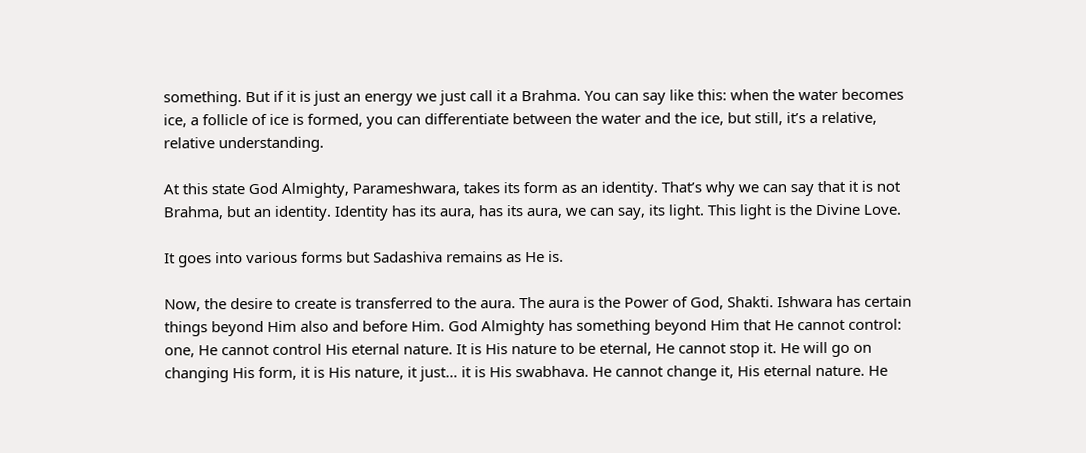something. But if it is just an energy we just call it a Brahma. You can say like this: when the water becomes ice, a follicle of ice is formed, you can differentiate between the water and the ice, but still, it’s a relative, relative understanding.

At this state God Almighty, Parameshwara, takes its form as an identity. That’s why we can say that it is not Brahma, but an identity. Identity has its aura, has its aura, we can say, its light. This light is the Divine Love.

It goes into various forms but Sadashiva remains as He is.

Now, the desire to create is transferred to the aura. The aura is the Power of God, Shakti. Ishwara has certain things beyond Him also and before Him. God Almighty has something beyond Him that He cannot control: one, He cannot control His eternal nature. It is His nature to be eternal, He cannot stop it. He will go on changing His form, it is His nature, it just… it is His swabhava. He cannot change it, His eternal nature. He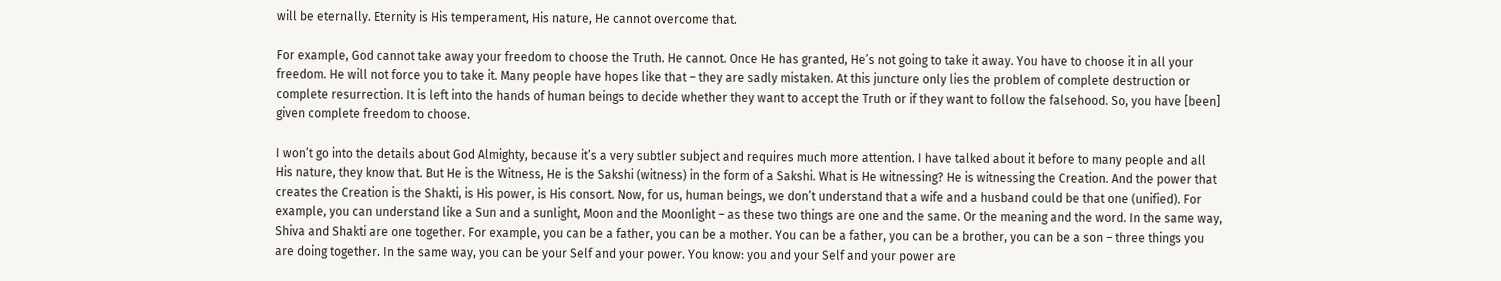will be eternally. Eternity is His temperament, His nature, He cannot overcome that.

For example, God cannot take away your freedom to choose the Truth. He cannot. Once He has granted, He’s not going to take it away. You have to choose it in all your freedom. He will not force you to take it. Many people have hopes like that – they are sadly mistaken. At this juncture only lies the problem of complete destruction or complete resurrection. It is left into the hands of human beings to decide whether they want to accept the Truth or if they want to follow the falsehood. So, you have [been] given complete freedom to choose.

I won’t go into the details about God Almighty, because it’s a very subtler subject and requires much more attention. I have talked about it before to many people and all His nature, they know that. But He is the Witness, He is the Sakshi (witness) in the form of a Sakshi. What is He witnessing? He is witnessing the Creation. And the power that creates the Creation is the Shakti, is His power, is His consort. Now, for us, human beings, we don’t understand that a wife and a husband could be that one (unified). For example, you can understand like a Sun and a sunlight, Moon and the Moonlight – as these two things are one and the same. Or the meaning and the word. In the same way, Shiva and Shakti are one together. For example, you can be a father, you can be a mother. You can be a father, you can be a brother, you can be a son – three things you are doing together. In the same way, you can be your Self and your power. You know: you and your Self and your power are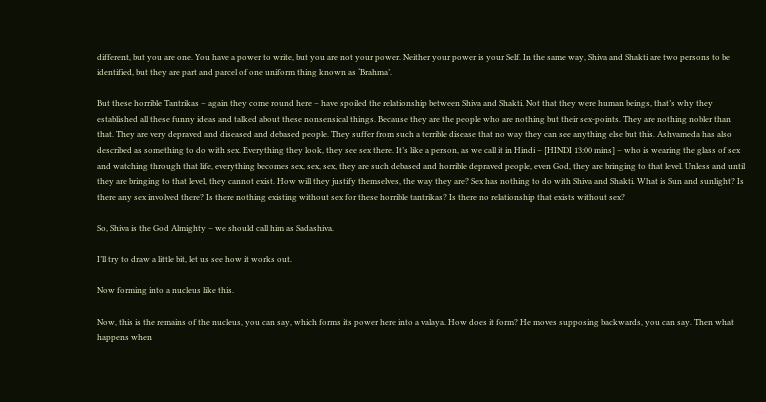different, but you are one. You have a power to write, but you are not your power. Neither your power is your Self. In the same way, Shiva and Shakti are two persons to be identified, but they are part and parcel of one uniform thing known as ‘Brahma’.

But these horrible Tantrikas – again they come round here – have spoiled the relationship between Shiva and Shakti. Not that they were human beings, that’s why they established all these funny ideas and talked about these nonsensical things. Because they are the people who are nothing but their sex-points. They are nothing nobler than that. They are very depraved and diseased and debased people. They suffer from such a terrible disease that no way they can see anything else but this. Ashvameda has also described as something to do with sex. Everything they look, they see sex there. It’s like a person, as we call it in Hindi – [HINDI 13:00 mins] – who is wearing the glass of sex and watching through that life, everything becomes sex, sex, sex, they are such debased and horrible depraved people, even God, they are bringing to that level. Unless and until they are bringing to that level, they cannot exist. How will they justify themselves, the way they are? Sex has nothing to do with Shiva and Shakti. What is Sun and sunlight? Is there any sex involved there? Is there nothing existing without sex for these horrible tantrikas? Is there no relationship that exists without sex?

So, Shiva is the God Almighty – we should call him as Sadashiva.

I’ll try to draw a little bit, let us see how it works out.

Now forming into a nucleus like this.

Now, this is the remains of the nucleus, you can say, which forms its power here into a valaya. How does it form? He moves supposing backwards, you can say. Then what happens when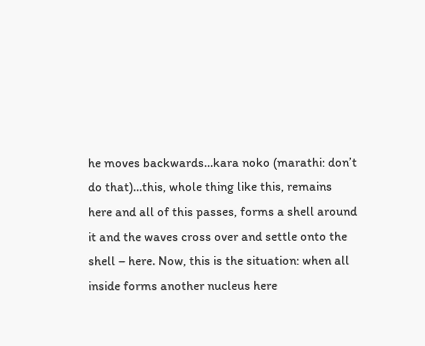he moves backwards…kara noko (marathi: don’t do that)…this, whole thing like this, remains here and all of this passes, forms a shell around it and the waves cross over and settle onto the shell – here. Now, this is the situation: when all inside forms another nucleus here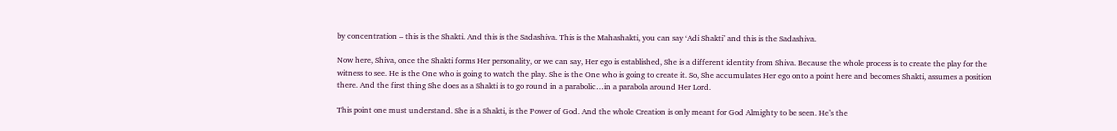by concentration – this is the Shakti. And this is the Sadashiva. This is the Mahashakti, you can say ‘Adi Shakti’ and this is the Sadashiva.

Now here, Shiva, once the Shakti forms Her personality, or we can say, Her ego is established, She is a different identity from Shiva. Because the whole process is to create the play for the witness to see. He is the One who is going to watch the play. She is the One who is going to create it. So, She accumulates Her ego onto a point here and becomes Shakti, assumes a position there. And the first thing She does as a Shakti is to go round in a parabolic…in a parabola around Her Lord.

This point one must understand. She is a Shakti, is the Power of God. And the whole Creation is only meant for God Almighty to be seen. He’s the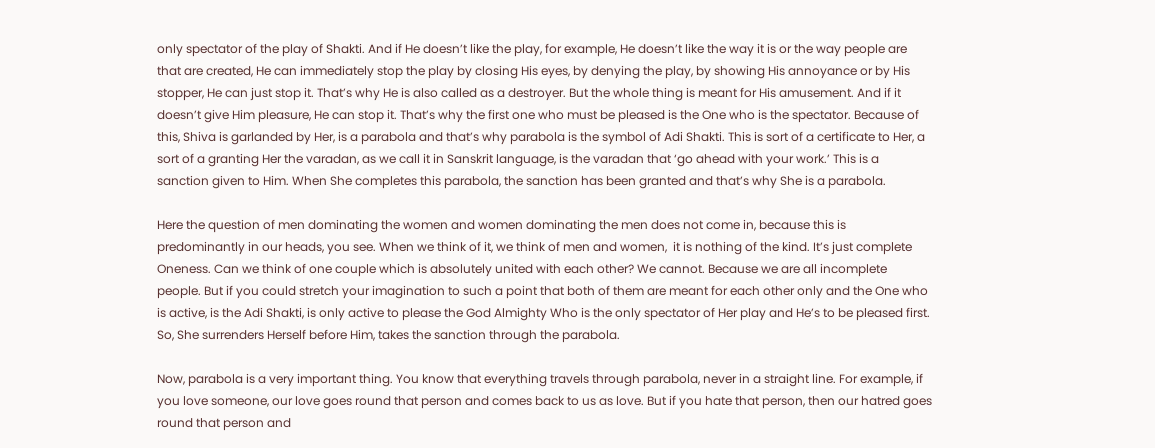only spectator of the play of Shakti. And if He doesn’t like the play, for example, He doesn’t like the way it is or the way people are that are created, He can immediately stop the play by closing His eyes, by denying the play, by showing His annoyance or by His stopper, He can just stop it. That’s why He is also called as a destroyer. But the whole thing is meant for His amusement. And if it doesn’t give Him pleasure, He can stop it. That’s why the first one who must be pleased is the One who is the spectator. Because of this, Shiva is garlanded by Her, is a parabola and that’s why parabola is the symbol of Adi Shakti. This is sort of a certificate to Her, a sort of a granting Her the varadan, as we call it in Sanskrit language, is the varadan that ‘go ahead with your work.’ This is a sanction given to Him. When She completes this parabola, the sanction has been granted and that’s why She is a parabola.

Here the question of men dominating the women and women dominating the men does not come in, because this is predominantly in our heads, you see. When we think of it, we think of men and women,  it is nothing of the kind. It’s just complete Oneness. Can we think of one couple which is absolutely united with each other? We cannot. Because we are all incomplete people. But if you could stretch your imagination to such a point that both of them are meant for each other only and the One who is active, is the Adi Shakti, is only active to please the God Almighty Who is the only spectator of Her play and He’s to be pleased first. So, She surrenders Herself before Him, takes the sanction through the parabola.

Now, parabola is a very important thing. You know that everything travels through parabola, never in a straight line. For example, if you love someone, our love goes round that person and comes back to us as love. But if you hate that person, then our hatred goes round that person and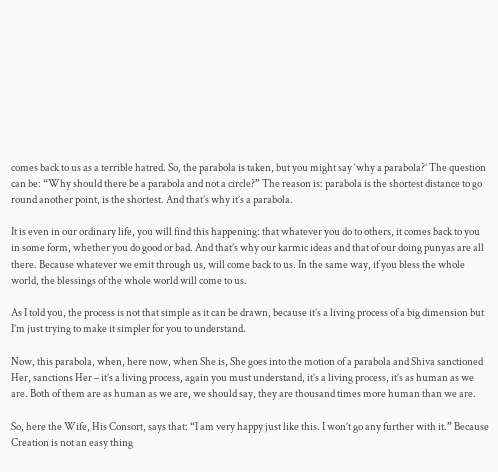comes back to us as a terrible hatred. So, the parabola is taken, but you might say ‘why a parabola?’ The question can be: “Why should there be a parabola and not a circle?” The reason is: parabola is the shortest distance to go round another point, is the shortest. And that’s why it’s a parabola.

It is even in our ordinary life, you will find this happening: that whatever you do to others, it comes back to you in some form, whether you do good or bad. And that’s why our karmic ideas and that of our doing punyas are all there. Because whatever we emit through us, will come back to us. In the same way, if you bless the whole world, the blessings of the whole world will come to us.

As I told you, the process is not that simple as it can be drawn, because it’s a living process of a big dimension but I’m just trying to make it simpler for you to understand.

Now, this parabola, when, here now, when She is, She goes into the motion of a parabola and Shiva sanctioned Her, sanctions Her – it’s a living process, again you must understand, it’s a living process, it’s as human as we are. Both of them are as human as we are, we should say, they are thousand times more human than we are.

So, here the Wife, His Consort, says that: “I am very happy just like this. I won’t go any further with it.” Because Creation is not an easy thing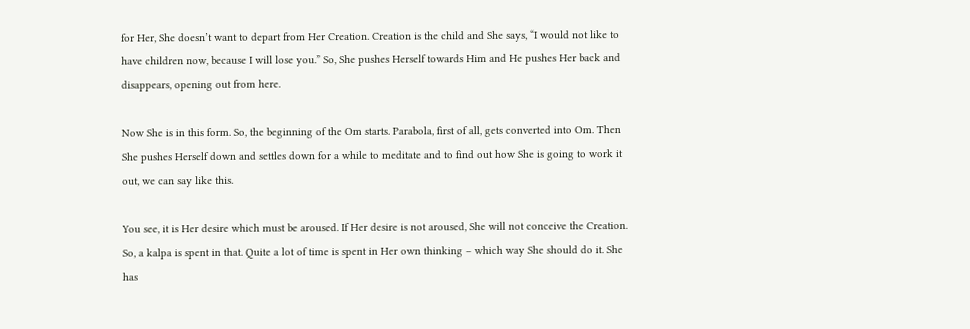for Her, She doesn’t want to depart from Her Creation. Creation is the child and She says, “I would not like to have children now, because I will lose you.” So, She pushes Herself towards Him and He pushes Her back and disappears, opening out from here.

Now She is in this form. So, the beginning of the Om starts. Parabola, first of all, gets converted into Om. Then She pushes Herself down and settles down for a while to meditate and to find out how She is going to work it out, we can say like this.

You see, it is Her desire which must be aroused. If Her desire is not aroused, She will not conceive the Creation. So, a kalpa is spent in that. Quite a lot of time is spent in Her own thinking – which way She should do it. She has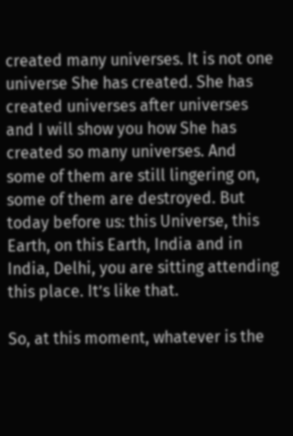created many universes. It is not one universe She has created. She has created universes after universes and I will show you how She has created so many universes. And some of them are still lingering on, some of them are destroyed. But today before us: this Universe, this Earth, on this Earth, India and in India, Delhi, you are sitting attending this place. It’s like that.

So, at this moment, whatever is the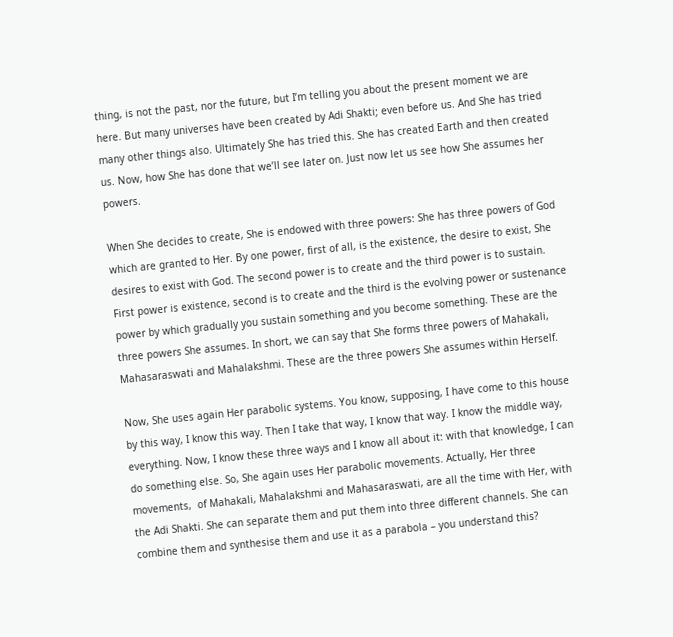thing, is not the past, nor the future, but I’m telling you about the present moment we are here. But many universes have been created by Adi Shakti; even before us. And She has tried many other things also. Ultimately She has tried this. She has created Earth and then created us. Now, how She has done that we’ll see later on. Just now let us see how She assumes her powers.

When She decides to create, She is endowed with three powers: She has three powers of God which are granted to Her. By one power, first of all, is the existence, the desire to exist, She desires to exist with God. The second power is to create and the third power is to sustain. First power is existence, second is to create and the third is the evolving power or sustenance power by which gradually you sustain something and you become something. These are the three powers She assumes. In short, we can say that She forms three powers of Mahakali, Mahasaraswati and Mahalakshmi. These are the three powers She assumes within Herself.

Now, She uses again Her parabolic systems. You know, supposing, I have come to this house by this way, I know this way. Then I take that way, I know that way. I know the middle way, everything. Now, I know these three ways and I know all about it: with that knowledge, I can do something else. So, She again uses Her parabolic movements. Actually, Her three movements,  of Mahakali, Mahalakshmi and Mahasaraswati, are all the time with Her, with the Adi Shakti. She can separate them and put them into three different channels. She can combine them and synthesise them and use it as a parabola – you understand this?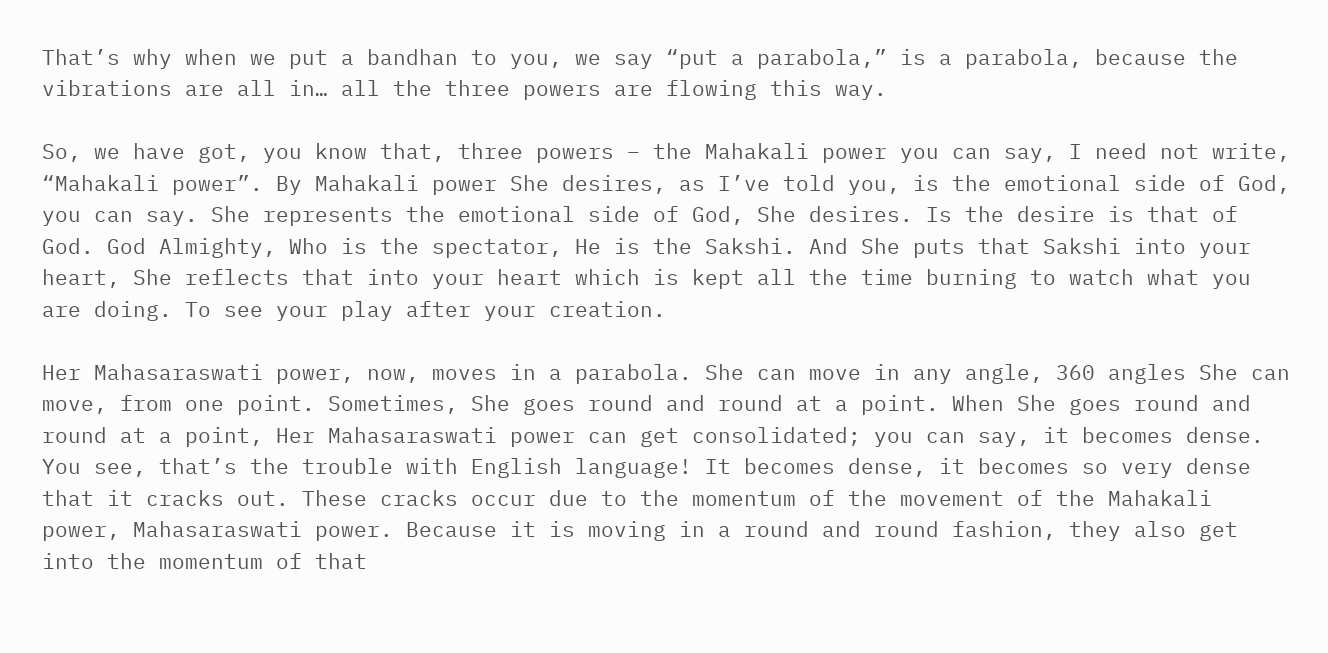That’s why when we put a bandhan to you, we say “put a parabola,” is a parabola, because the vibrations are all in… all the three powers are flowing this way.

So, we have got, you know that, three powers – the Mahakali power you can say, I need not write, “Mahakali power”. By Mahakali power She desires, as I’ve told you, is the emotional side of God, you can say. She represents the emotional side of God, She desires. Is the desire is that of God. God Almighty, Who is the spectator, He is the Sakshi. And She puts that Sakshi into your heart, She reflects that into your heart which is kept all the time burning to watch what you are doing. To see your play after your creation.

Her Mahasaraswati power, now, moves in a parabola. She can move in any angle, 360 angles She can move, from one point. Sometimes, She goes round and round at a point. When She goes round and round at a point, Her Mahasaraswati power can get consolidated; you can say, it becomes dense. You see, that’s the trouble with English language! It becomes dense, it becomes so very dense that it cracks out. These cracks occur due to the momentum of the movement of the Mahakali power, Mahasaraswati power. Because it is moving in a round and round fashion, they also get into the momentum of that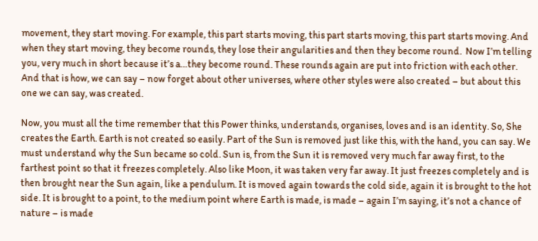movement, they start moving. For example, this part starts moving, this part starts moving, this part starts moving. And when they start moving, they become rounds, they lose their angularities and then they become round.  Now I’m telling you, very much in short because it’s a…they become round. These rounds again are put into friction with each other. And that is how, we can say – now forget about other universes, where other styles were also created – but about this one we can say, was created.

Now, you must all the time remember that this Power thinks, understands, organises, loves and is an identity. So, She creates the Earth. Earth is not created so easily. Part of the Sun is removed just like this, with the hand, you can say. We must understand why the Sun became so cold. Sun is, from the Sun it is removed very much far away first, to the farthest point so that it freezes completely. Also like Moon, it was taken very far away. It just freezes completely and is then brought near the Sun again, like a pendulum. It is moved again towards the cold side, again it is brought to the hot side. It is brought to a point, to the medium point where Earth is made, is made – again I’m saying, it’s not a chance of nature – is made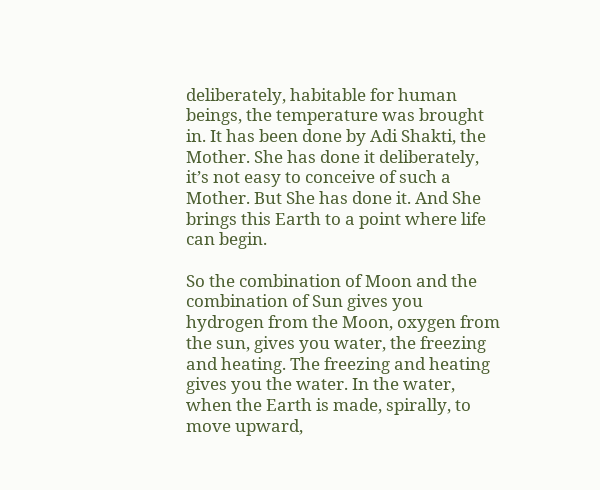deliberately, habitable for human beings, the temperature was brought in. It has been done by Adi Shakti, the Mother. She has done it deliberately, it’s not easy to conceive of such a Mother. But She has done it. And She brings this Earth to a point where life can begin.

So the combination of Moon and the combination of Sun gives you hydrogen from the Moon, oxygen from the sun, gives you water, the freezing and heating. The freezing and heating gives you the water. In the water, when the Earth is made, spirally, to move upward,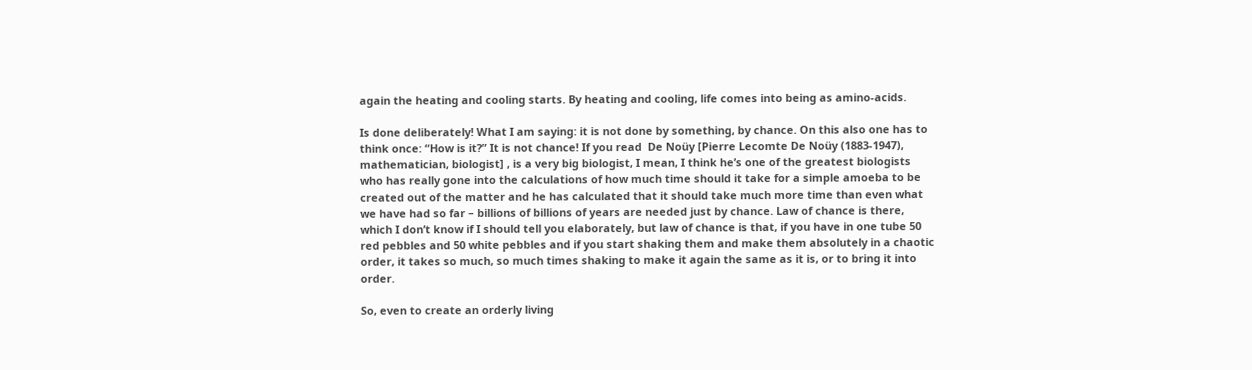again the heating and cooling starts. By heating and cooling, life comes into being as amino-acids.

Is done deliberately! What I am saying: it is not done by something, by chance. On this also one has to think once: “How is it?” It is not chance! If you read  De Noüy [Pierre Lecomte De Noüy (1883-1947), mathematician, biologist] , is a very big biologist, I mean, I think he’s one of the greatest biologists who has really gone into the calculations of how much time should it take for a simple amoeba to be created out of the matter and he has calculated that it should take much more time than even what we have had so far – billions of billions of years are needed just by chance. Law of chance is there, which I don’t know if I should tell you elaborately, but law of chance is that, if you have in one tube 50 red pebbles and 50 white pebbles and if you start shaking them and make them absolutely in a chaotic order, it takes so much, so much times shaking to make it again the same as it is, or to bring it into order.

So, even to create an orderly living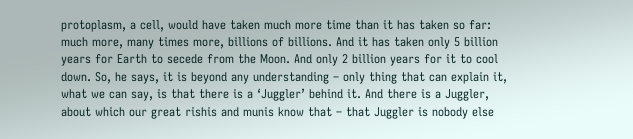protoplasm, a cell, would have taken much more time than it has taken so far: much more, many times more, billions of billions. And it has taken only 5 billion years for Earth to secede from the Moon. And only 2 billion years for it to cool down. So, he says, it is beyond any understanding – only thing that can explain it, what we can say, is that there is a ‘Juggler’ behind it. And there is a Juggler, about which our great rishis and munis know that – that Juggler is nobody else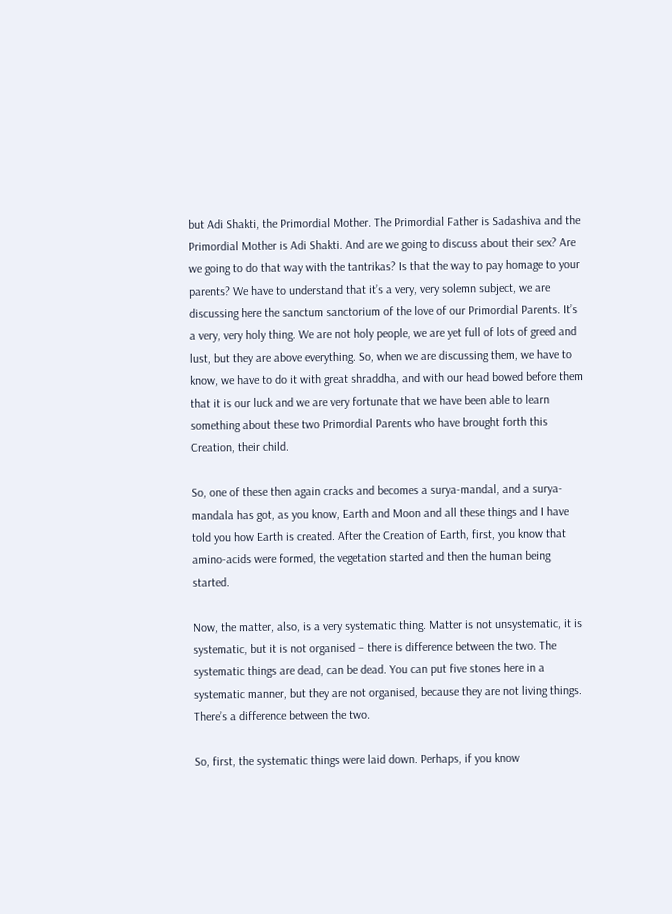but Adi Shakti, the Primordial Mother. The Primordial Father is Sadashiva and the Primordial Mother is Adi Shakti. And are we going to discuss about their sex? Are we going to do that way with the tantrikas? Is that the way to pay homage to your parents? We have to understand that it’s a very, very solemn subject, we are discussing here the sanctum sanctorium of the love of our Primordial Parents. It’s a very, very holy thing. We are not holy people, we are yet full of lots of greed and lust, but they are above everything. So, when we are discussing them, we have to know, we have to do it with great shraddha, and with our head bowed before them that it is our luck and we are very fortunate that we have been able to learn something about these two Primordial Parents who have brought forth this Creation, their child.

So, one of these then again cracks and becomes a surya-mandal, and a surya-mandala has got, as you know, Earth and Moon and all these things and I have told you how Earth is created. After the Creation of Earth, first, you know that amino-acids were formed, the vegetation started and then the human being started.

Now, the matter, also, is a very systematic thing. Matter is not unsystematic, it is systematic, but it is not organised – there is difference between the two. The systematic things are dead, can be dead. You can put five stones here in a systematic manner, but they are not organised, because they are not living things. There’s a difference between the two.

So, first, the systematic things were laid down. Perhaps, if you know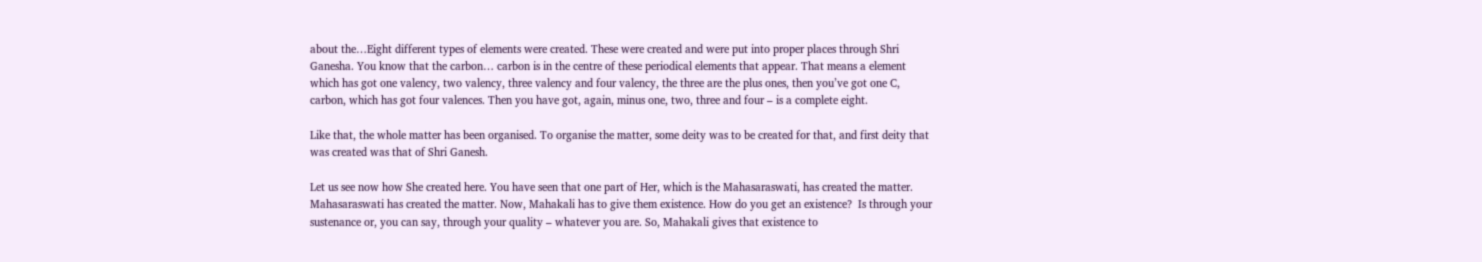about the…Eight different types of elements were created. These were created and were put into proper places through Shri Ganesha. You know that the carbon… carbon is in the centre of these periodical elements that appear. That means a element which has got one valency, two valency, three valency and four valency, the three are the plus ones, then you’ve got one C, carbon, which has got four valences. Then you have got, again, minus one, two, three and four – is a complete eight.

Like that, the whole matter has been organised. To organise the matter, some deity was to be created for that, and first deity that was created was that of Shri Ganesh.

Let us see now how She created here. You have seen that one part of Her, which is the Mahasaraswati, has created the matter. Mahasaraswati has created the matter. Now, Mahakali has to give them existence. How do you get an existence?  Is through your sustenance or, you can say, through your quality – whatever you are. So, Mahakali gives that existence to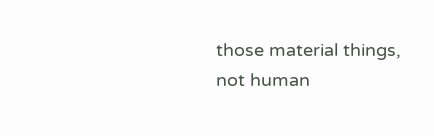those material things, not human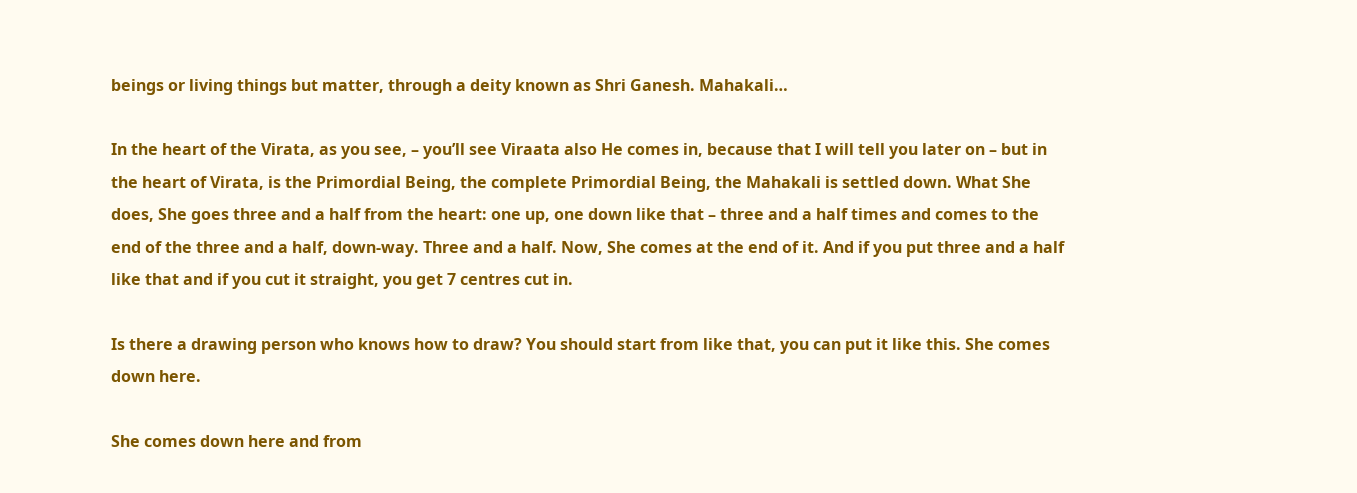beings or living things but matter, through a deity known as Shri Ganesh. Mahakali…

In the heart of the Virata, as you see, – you’ll see Viraata also He comes in, because that I will tell you later on – but in the heart of Virata, is the Primordial Being, the complete Primordial Being, the Mahakali is settled down. What She does, She goes three and a half from the heart: one up, one down like that – three and a half times and comes to the end of the three and a half, down-way. Three and a half. Now, She comes at the end of it. And if you put three and a half like that and if you cut it straight, you get 7 centres cut in.

Is there a drawing person who knows how to draw? You should start from like that, you can put it like this. She comes down here.

She comes down here and from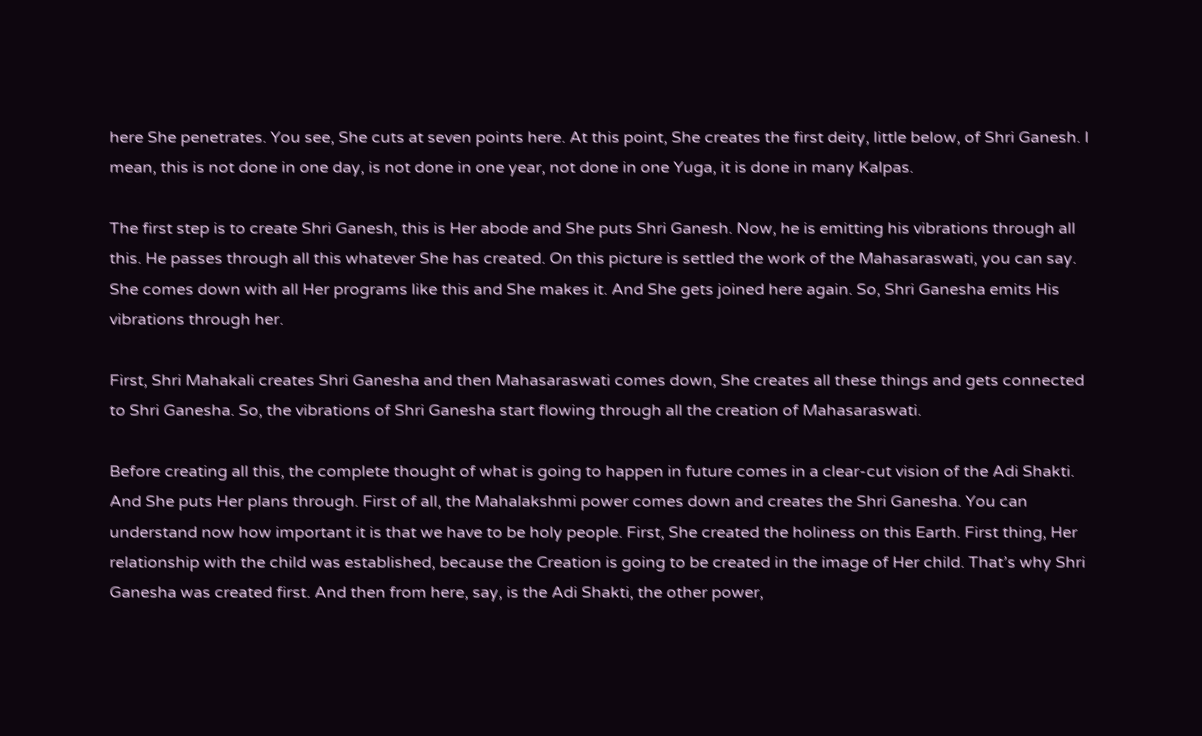here She penetrates. You see, She cuts at seven points here. At this point, She creates the first deity, little below, of Shri Ganesh. I mean, this is not done in one day, is not done in one year, not done in one Yuga, it is done in many Kalpas.

The first step is to create Shri Ganesh, this is Her abode and She puts Shri Ganesh. Now, he is emitting his vibrations through all this. He passes through all this whatever She has created. On this picture is settled the work of the Mahasaraswati, you can say. She comes down with all Her programs like this and She makes it. And She gets joined here again. So, Shri Ganesha emits His vibrations through her.

First, Shri Mahakali creates Shri Ganesha and then Mahasaraswati comes down, She creates all these things and gets connected to Shri Ganesha. So, the vibrations of Shri Ganesha start flowing through all the creation of Mahasaraswati.

Before creating all this, the complete thought of what is going to happen in future comes in a clear-cut vision of the Adi Shakti. And She puts Her plans through. First of all, the Mahalakshmi power comes down and creates the Shri Ganesha. You can understand now how important it is that we have to be holy people. First, She created the holiness on this Earth. First thing, Her relationship with the child was established, because the Creation is going to be created in the image of Her child. That’s why Shri Ganesha was created first. And then from here, say, is the Adi Shakti, the other power,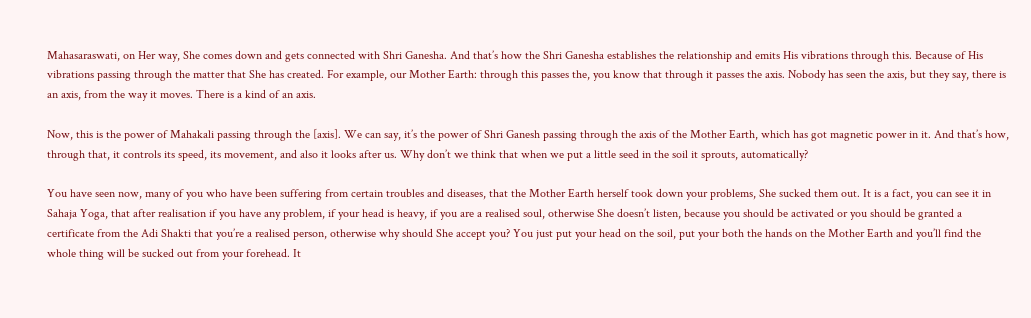Mahasaraswati, on Her way, She comes down and gets connected with Shri Ganesha. And that’s how the Shri Ganesha establishes the relationship and emits His vibrations through this. Because of His vibrations passing through the matter that She has created. For example, our Mother Earth: through this passes the, you know that through it passes the axis. Nobody has seen the axis, but they say, there is an axis, from the way it moves. There is a kind of an axis.

Now, this is the power of Mahakali passing through the [axis]. We can say, it’s the power of Shri Ganesh passing through the axis of the Mother Earth, which has got magnetic power in it. And that’s how, through that, it controls its speed, its movement, and also it looks after us. Why don’t we think that when we put a little seed in the soil it sprouts, automatically?

You have seen now, many of you who have been suffering from certain troubles and diseases, that the Mother Earth herself took down your problems, She sucked them out. It is a fact, you can see it in Sahaja Yoga, that after realisation if you have any problem, if your head is heavy, if you are a realised soul, otherwise She doesn’t listen, because you should be activated or you should be granted a certificate from the Adi Shakti that you’re a realised person, otherwise why should She accept you? You just put your head on the soil, put your both the hands on the Mother Earth and you’ll find the whole thing will be sucked out from your forehead. It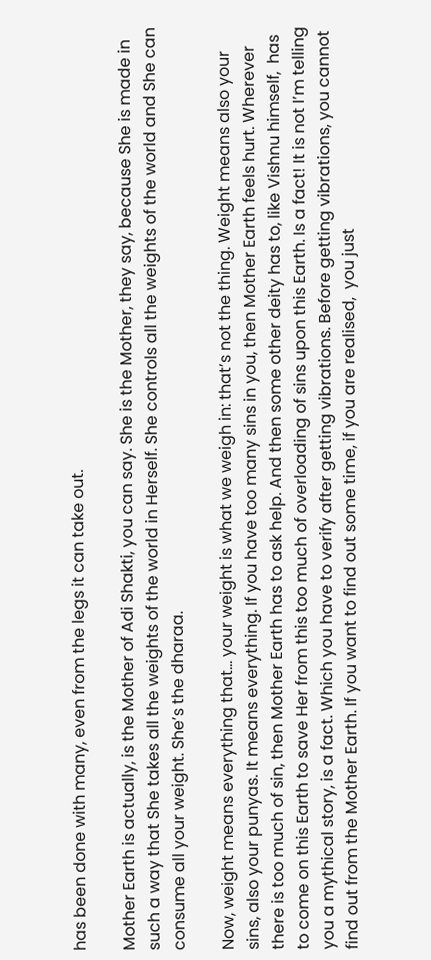has been done with many, even from the legs it can take out.

Mother Earth is actually, is the Mother of Adi Shakti, you can say. She is the Mother, they say, because She is made in such a way that She takes all the weights of the world in Herself. She controls all the weights of the world and She can consume all your weight. She’s the dharaa.

Now, weight means everything that… your weight is what we weigh in: that’s not the thing. Weight means also your sins, also your punyas. It means everything. If you have too many sins in you, then Mother Earth feels hurt. Wherever there is too much of sin, then Mother Earth has to ask help. And then some other deity has to, like Vishnu himself,  has to come on this Earth to save Her from this too much of overloading of sins upon this Earth. Is a fact! It is not I’m telling you a mythical story, is a fact. Which you have to verify after getting vibrations. Before getting vibrations, you cannot find out from the Mother Earth. If you want to find out some time, if you are realised,  you just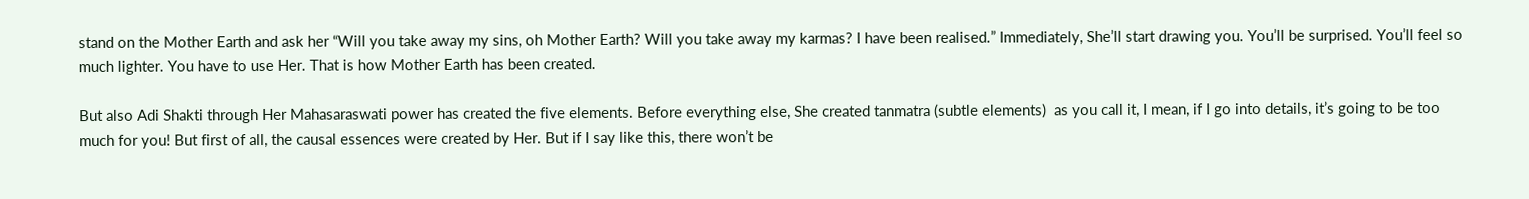stand on the Mother Earth and ask her “Will you take away my sins, oh Mother Earth? Will you take away my karmas? I have been realised.” Immediately, She’ll start drawing you. You’ll be surprised. You’ll feel so much lighter. You have to use Her. That is how Mother Earth has been created.

But also Adi Shakti through Her Mahasaraswati power has created the five elements. Before everything else, She created tanmatra (subtle elements)  as you call it, I mean, if I go into details, it’s going to be too much for you! But first of all, the causal essences were created by Her. But if I say like this, there won’t be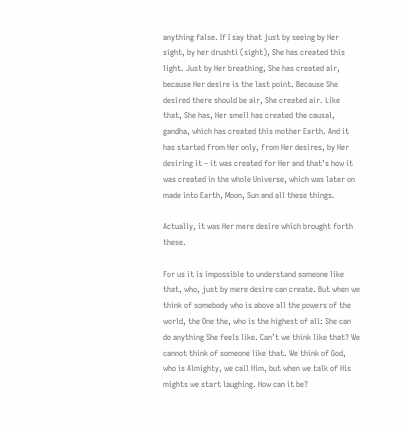anything false. If I say that just by seeing by Her sight, by her drushti (sight), She has created this light. Just by Her breathing, She has created air, because Her desire is the last point. Because She desired there should be air, She created air. Like that, She has, Her smell has created the causal, gandha, which has created this mother Earth. And it has started from Her only, from Her desires, by Her desiring it – it was created for Her and that’s how it was created in the whole Universe, which was later on made into Earth, Moon, Sun and all these things.

Actually, it was Her mere desire which brought forth these.

For us it is impossible to understand someone like that, who, just by mere desire can create. But when we think of somebody who is above all the powers of the world, the One the, who is the highest of all: She can do anything She feels like. Can’t we think like that? We cannot think of someone like that. We think of God, who is Almighty, we call Him, but when we talk of His mights we start laughing. How can it be?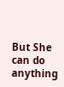But She can do anything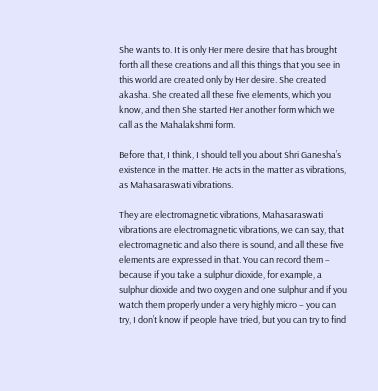She wants to. It is only Her mere desire that has brought forth all these creations and all this things that you see in this world are created only by Her desire. She created akasha. She created all these five elements, which you know, and then She started Her another form which we call as the Mahalakshmi form.

Before that, I think, I should tell you about Shri Ganesha’s existence in the matter. He acts in the matter as vibrations, as Mahasaraswati vibrations.

They are electromagnetic vibrations, Mahasaraswati vibrations are electromagnetic vibrations, we can say, that electromagnetic and also there is sound, and all these five elements are expressed in that. You can record them – because if you take a sulphur dioxide, for example, a sulphur dioxide and two oxygen and one sulphur and if you watch them properly under a very highly micro – you can try, I don’t know if people have tried, but you can try to find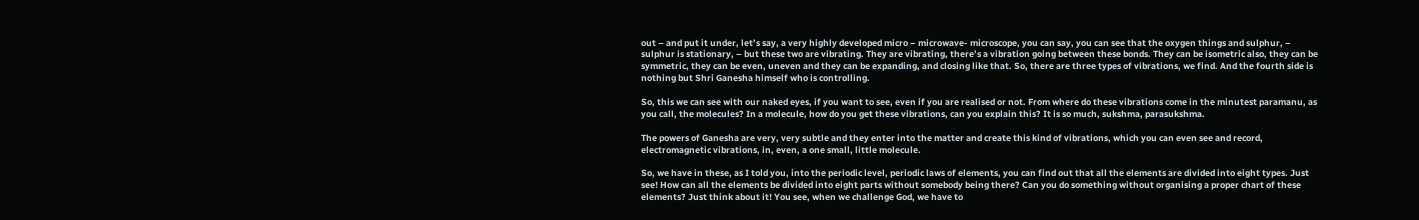out – and put it under, let’s say, a very highly developed micro – microwave- microscope, you can say, you can see that the oxygen things and sulphur, – sulphur is stationary, – but these two are vibrating. They are vibrating, there’s a vibration going between these bonds. They can be isometric also, they can be symmetric, they can be even, uneven and they can be expanding, and closing like that. So, there are three types of vibrations, we find. And the fourth side is nothing but Shri Ganesha himself who is controlling.

So, this we can see with our naked eyes, if you want to see, even if you are realised or not. From where do these vibrations come in the minutest paramanu, as you call, the molecules? In a molecule, how do you get these vibrations, can you explain this? It is so much, sukshma, parasukshma.

The powers of Ganesha are very, very subtle and they enter into the matter and create this kind of vibrations, which you can even see and record, electromagnetic vibrations, in, even, a one small, little molecule.

So, we have in these, as I told you, into the periodic level, periodic laws of elements, you can find out that all the elements are divided into eight types. Just see! How can all the elements be divided into eight parts without somebody being there? Can you do something without organising a proper chart of these elements? Just think about it! You see, when we challenge God, we have to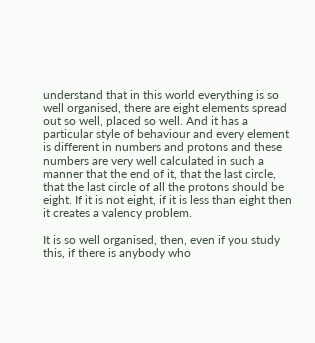understand that in this world everything is so well organised, there are eight elements spread out so well, placed so well. And it has a particular style of behaviour and every element is different in numbers and protons and these numbers are very well calculated in such a manner that the end of it, that the last circle, that the last circle of all the protons should be eight. If it is not eight, if it is less than eight then it creates a valency problem.

It is so well organised, then, even if you study this, if there is anybody who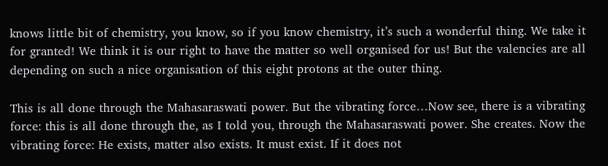knows little bit of chemistry, you know, so if you know chemistry, it’s such a wonderful thing. We take it for granted! We think it is our right to have the matter so well organised for us! But the valencies are all depending on such a nice organisation of this eight protons at the outer thing.

This is all done through the Mahasaraswati power. But the vibrating force…Now see, there is a vibrating force: this is all done through the, as I told you, through the Mahasaraswati power. She creates. Now the vibrating force: He exists, matter also exists. It must exist. If it does not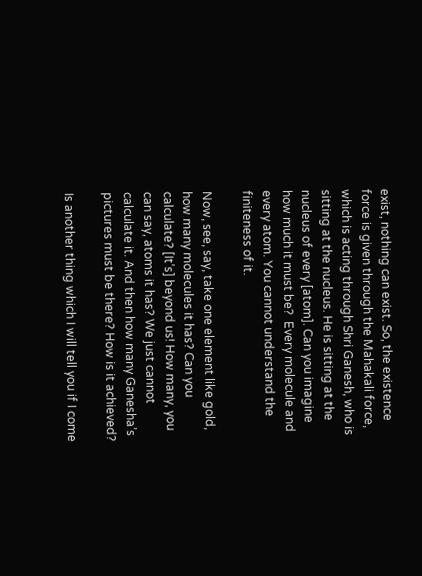exist, nothing can exist. So, the existence force is given through the Mahakali force, which is acting through Shri Ganesh, who is sitting at the nucleus. He is sitting at the nucleus of every [atom]. Can you imagine how much it must be?  Every molecule and every atom. You cannot understand the finiteness of it.

Now, see, say, take one element like gold, how many molecules it has? Can you calculate? [It’s] beyond us! How many, you can say, atoms it has? We just cannot calculate it. And then how many Ganesha’s pictures must be there? How is it achieved?

Is another thing which I will tell you if I come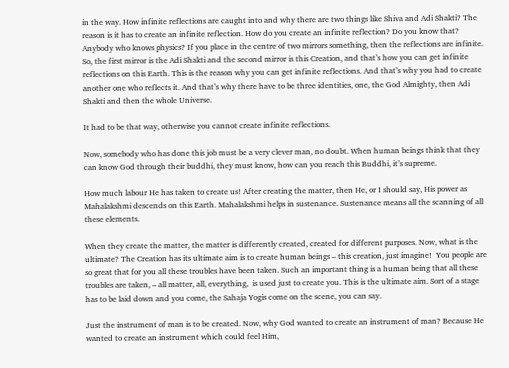in the way. How infinite reflections are caught into and why there are two things like Shiva and Adi Shakti? The reason is it has to create an infinite reflection. How do you create an infinite reflection? Do you know that? Anybody who knows physics? If you place in the centre of two mirrors something, then the reflections are infinite. So, the first mirror is the Adi Shakti and the second mirror is this Creation, and that’s how you can get infinite reflections on this Earth. This is the reason why you can get infinite reflections. And that’s why you had to create another one who reflects it. And that’s why there have to be three identities, one, the God Almighty, then Adi Shakti and then the whole Universe.

It had to be that way, otherwise you cannot create infinite reflections.

Now, somebody who has done this job must be a very clever man, no doubt. When human beings think that they can know God through their buddhi, they must know, how can you reach this Buddhi, it’s supreme.

How much labour He has taken to create us! After creating the matter, then He, or I should say, His power as Mahalakshmi descends on this Earth. Mahalakshmi helps in sustenance. Sustenance means all the scanning of all these elements.

When they create the matter, the matter is differently created, created for different purposes. Now, what is the ultimate? The Creation has its ultimate aim is to create human beings – this creation, just imagine!  You people are so great that for you all these troubles have been taken. Such an important thing is a human being that all these troubles are taken, – all matter, all, everything,  is used just to create you. This is the ultimate aim. Sort of a stage has to be laid down and you come, the Sahaja Yogis come on the scene, you can say.

Just the instrument of man is to be created. Now, why God wanted to create an instrument of man? Because He wanted to create an instrument which could feel Him,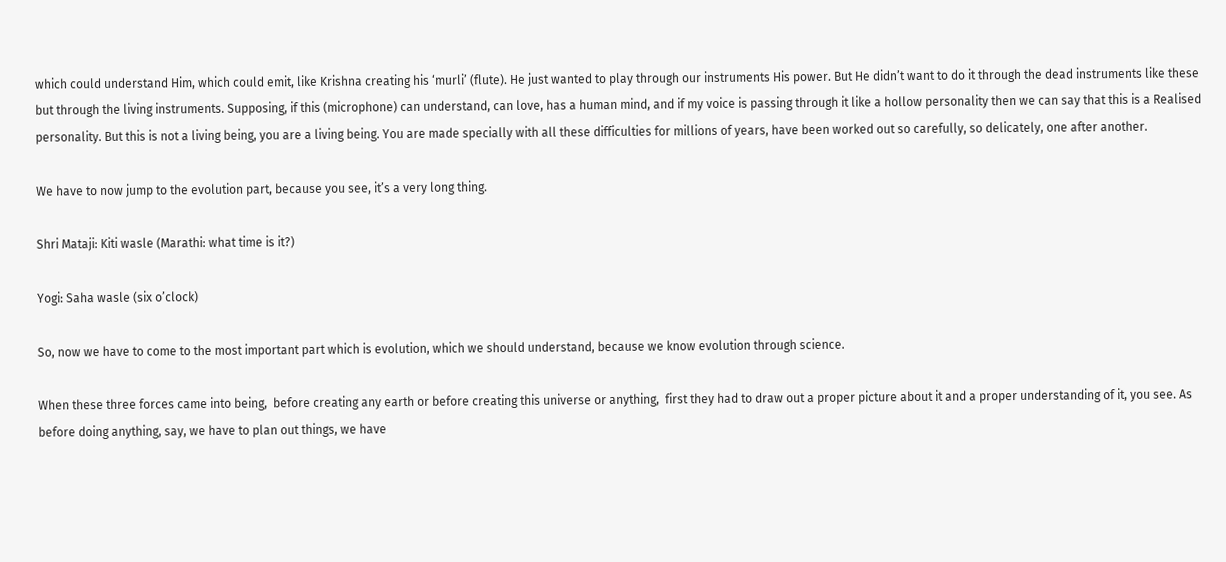which could understand Him, which could emit, like Krishna creating his ‘murli’ (flute). He just wanted to play through our instruments His power. But He didn’t want to do it through the dead instruments like these but through the living instruments. Supposing, if this (microphone) can understand, can love, has a human mind, and if my voice is passing through it like a hollow personality then we can say that this is a Realised personality. But this is not a living being, you are a living being. You are made specially with all these difficulties for millions of years, have been worked out so carefully, so delicately, one after another.

We have to now jump to the evolution part, because you see, it’s a very long thing.

Shri Mataji: Kiti wasle (Marathi: what time is it?)

Yogi: Saha wasle (six o’clock)

So, now we have to come to the most important part which is evolution, which we should understand, because we know evolution through science.

When these three forces came into being,  before creating any earth or before creating this universe or anything,  first they had to draw out a proper picture about it and a proper understanding of it, you see. As before doing anything, say, we have to plan out things, we have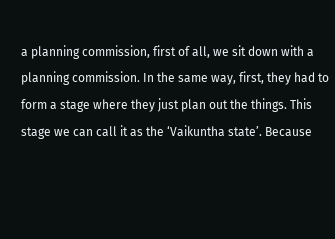a planning commission, first of all, we sit down with a planning commission. In the same way, first, they had to form a stage where they just plan out the things. This stage we can call it as the ‘Vaikuntha state’. Because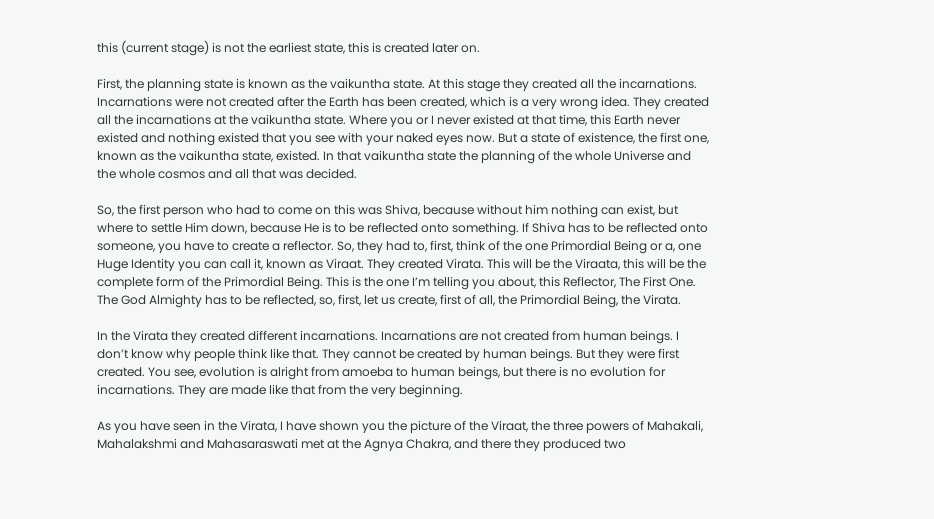this (current stage) is not the earliest state, this is created later on.

First, the planning state is known as the vaikuntha state. At this stage they created all the incarnations. Incarnations were not created after the Earth has been created, which is a very wrong idea. They created all the incarnations at the vaikuntha state. Where you or I never existed at that time, this Earth never existed and nothing existed that you see with your naked eyes now. But a state of existence, the first one, known as the vaikuntha state, existed. In that vaikuntha state the planning of the whole Universe and the whole cosmos and all that was decided.

So, the first person who had to come on this was Shiva, because without him nothing can exist, but where to settle Him down, because He is to be reflected onto something. If Shiva has to be reflected onto someone, you have to create a reflector. So, they had to, first, think of the one Primordial Being or a, one Huge Identity you can call it, known as Viraat. They created Virata. This will be the Viraata, this will be the complete form of the Primordial Being. This is the one I’m telling you about, this Reflector, The First One. The God Almighty has to be reflected, so, first, let us create, first of all, the Primordial Being, the Virata.

In the Virata they created different incarnations. Incarnations are not created from human beings. I don’t know why people think like that. They cannot be created by human beings. But they were first created. You see, evolution is alright from amoeba to human beings, but there is no evolution for incarnations. They are made like that from the very beginning.

As you have seen in the Virata, I have shown you the picture of the Viraat, the three powers of Mahakali, Mahalakshmi and Mahasaraswati met at the Agnya Chakra, and there they produced two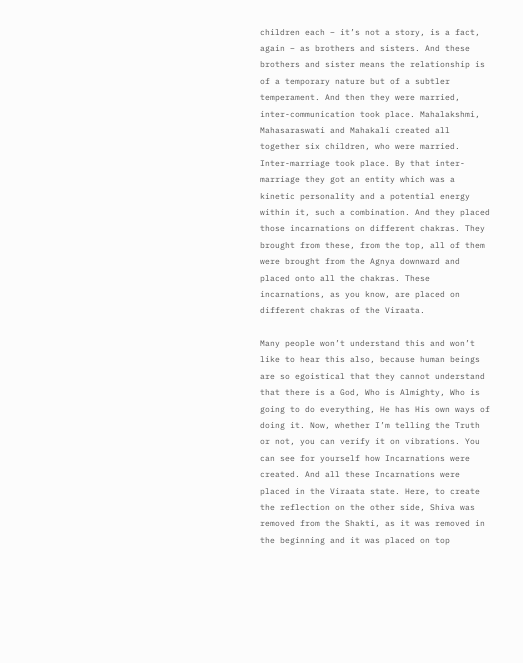children each – it’s not a story, is a fact, again – as brothers and sisters. And these brothers and sister means the relationship is of a temporary nature but of a subtler temperament. And then they were married, inter-communication took place. Mahalakshmi, Mahasaraswati and Mahakali created all together six children, who were married. Inter-marriage took place. By that inter-marriage they got an entity which was a kinetic personality and a potential energy within it, such a combination. And they placed those incarnations on different chakras. They brought from these, from the top, all of them were brought from the Agnya downward and placed onto all the chakras. These incarnations, as you know, are placed on different chakras of the Viraata.

Many people won’t understand this and won’t like to hear this also, because human beings are so egoistical that they cannot understand that there is a God, Who is Almighty, Who is going to do everything, He has His own ways of doing it. Now, whether I’m telling the Truth or not, you can verify it on vibrations. You can see for yourself how Incarnations were created. And all these Incarnations were placed in the Viraata state. Here, to create the reflection on the other side, Shiva was removed from the Shakti, as it was removed in the beginning and it was placed on top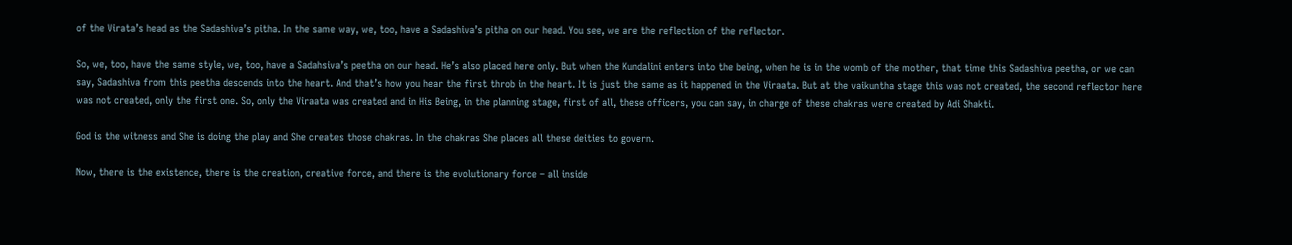of the Virata’s head as the Sadashiva’s pitha. In the same way, we, too, have a Sadashiva’s pitha on our head. You see, we are the reflection of the reflector.

So, we, too, have the same style, we, too, have a Sadahsiva’s peetha on our head. He’s also placed here only. But when the Kundalini enters into the being, when he is in the womb of the mother, that time this Sadashiva peetha, or we can say, Sadashiva from this peetha descends into the heart. And that’s how you hear the first throb in the heart. It is just the same as it happened in the Viraata. But at the vaikuntha stage this was not created, the second reflector here was not created, only the first one. So, only the Viraata was created and in His Being, in the planning stage, first of all, these officers, you can say, in charge of these chakras were created by Adi Shakti.

God is the witness and She is doing the play and She creates those chakras. In the chakras She places all these deities to govern.

Now, there is the existence, there is the creation, creative force, and there is the evolutionary force – all inside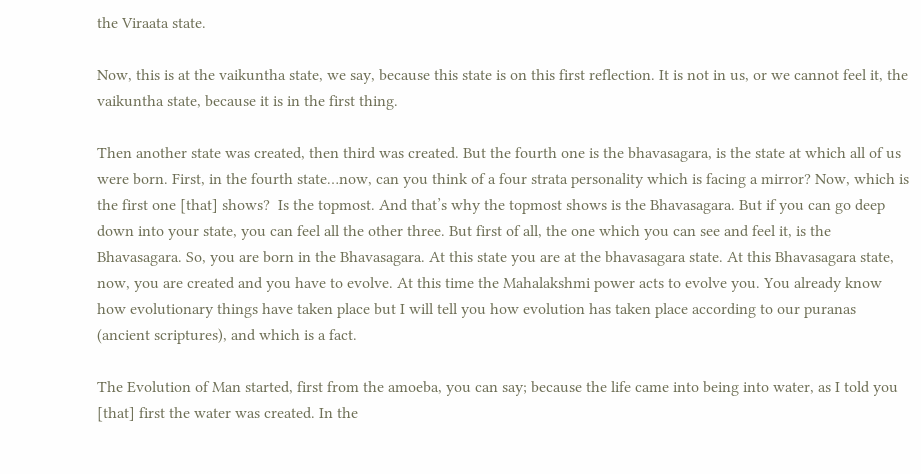the Viraata state.

Now, this is at the vaikuntha state, we say, because this state is on this first reflection. It is not in us, or we cannot feel it, the vaikuntha state, because it is in the first thing.

Then another state was created, then third was created. But the fourth one is the bhavasagara, is the state at which all of us were born. First, in the fourth state…now, can you think of a four strata personality which is facing a mirror? Now, which is the first one [that] shows?  Is the topmost. And that’s why the topmost shows is the Bhavasagara. But if you can go deep down into your state, you can feel all the other three. But first of all, the one which you can see and feel it, is the Bhavasagara. So, you are born in the Bhavasagara. At this state you are at the bhavasagara state. At this Bhavasagara state, now, you are created and you have to evolve. At this time the Mahalakshmi power acts to evolve you. You already know how evolutionary things have taken place but I will tell you how evolution has taken place according to our puranas (ancient scriptures), and which is a fact.

The Evolution of Man started, first from the amoeba, you can say; because the life came into being into water, as I told you [that] first the water was created. In the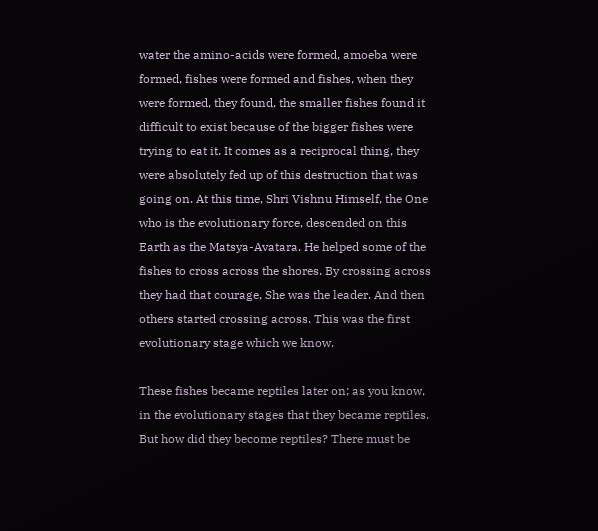water the amino-acids were formed, amoeba were formed, fishes were formed and fishes, when they were formed, they found, the smaller fishes found it difficult to exist because of the bigger fishes were trying to eat it. It comes as a reciprocal thing, they were absolutely fed up of this destruction that was going on. At this time, Shri Vishnu Himself, the One who is the evolutionary force, descended on this Earth as the Matsya-Avatara. He helped some of the fishes to cross across the shores. By crossing across they had that courage, She was the leader. And then others started crossing across. This was the first evolutionary stage which we know.

These fishes became reptiles later on; as you know, in the evolutionary stages that they became reptiles. But how did they become reptiles? There must be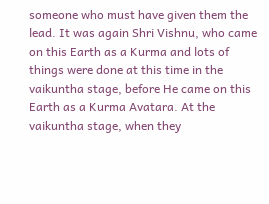someone who must have given them the lead. It was again Shri Vishnu, who came on this Earth as a Kurma and lots of things were done at this time in the vaikuntha stage, before He came on this Earth as a Kurma Avatara. At the vaikuntha stage, when they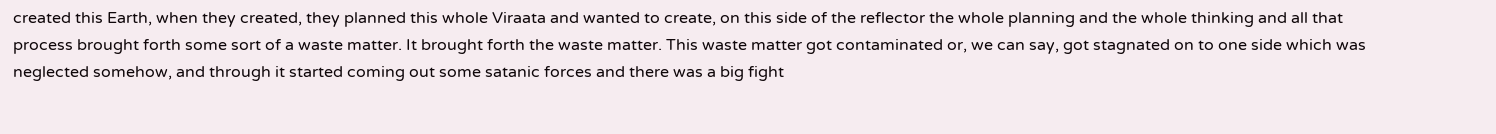created this Earth, when they created, they planned this whole Viraata and wanted to create, on this side of the reflector the whole planning and the whole thinking and all that process brought forth some sort of a waste matter. It brought forth the waste matter. This waste matter got contaminated or, we can say, got stagnated on to one side which was neglected somehow, and through it started coming out some satanic forces and there was a big fight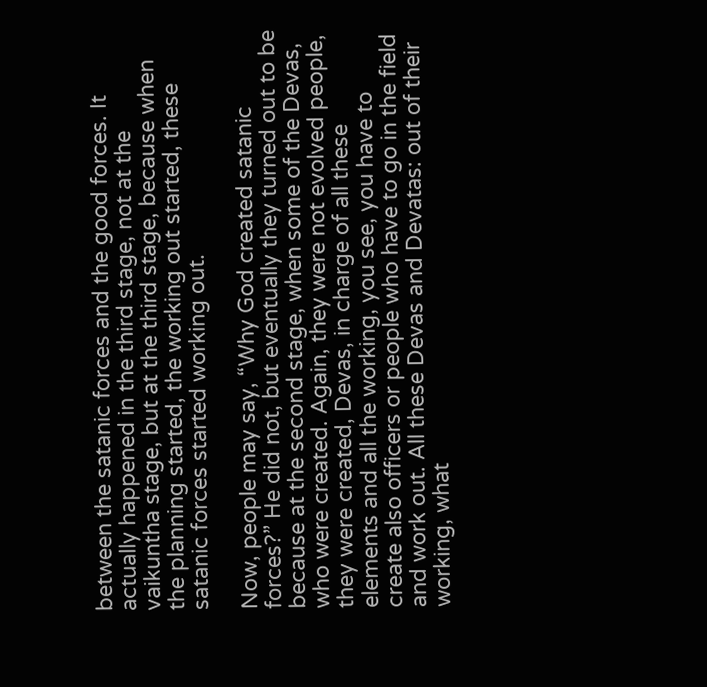between the satanic forces and the good forces. It actually happened in the third stage, not at the vaikuntha stage, but at the third stage, because when the planning started, the working out started, these satanic forces started working out.

Now, people may say, “Why God created satanic forces?” He did not, but eventually they turned out to be because at the second stage, when some of the Devas, who were created. Again, they were not evolved people, they were created, Devas, in charge of all these elements and all the working, you see, you have to create also officers or people who have to go in the field and work out. All these Devas and Devatas: out of their working, what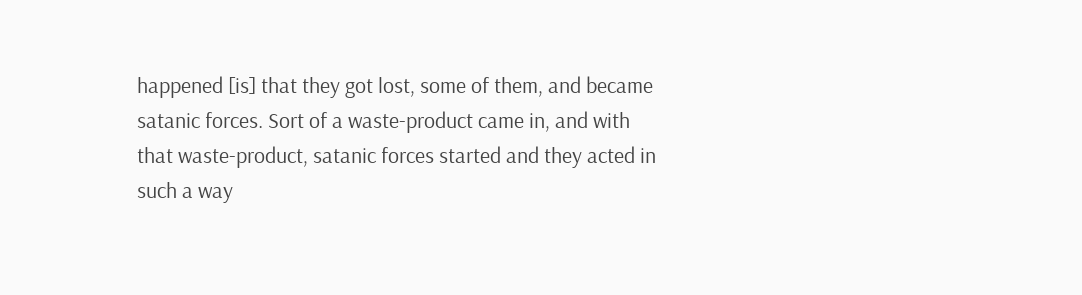happened [is] that they got lost, some of them, and became satanic forces. Sort of a waste-product came in, and with that waste-product, satanic forces started and they acted in such a way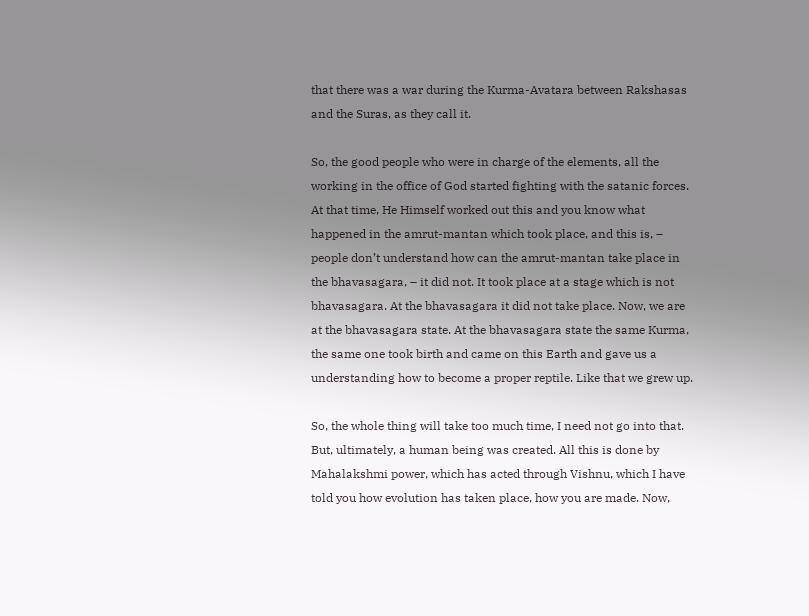that there was a war during the Kurma-Avatara between Rakshasas and the Suras, as they call it.

So, the good people who were in charge of the elements, all the working in the office of God started fighting with the satanic forces. At that time, He Himself worked out this and you know what happened in the amrut-mantan which took place, and this is, – people don’t understand how can the amrut-mantan take place in the bhavasagara, – it did not. It took place at a stage which is not bhavasagara. At the bhavasagara it did not take place. Now, we are at the bhavasagara state. At the bhavasagara state the same Kurma, the same one took birth and came on this Earth and gave us a understanding how to become a proper reptile. Like that we grew up.

So, the whole thing will take too much time, I need not go into that. But, ultimately, a human being was created. All this is done by Mahalakshmi power, which has acted through Vishnu, which I have told you how evolution has taken place, how you are made. Now,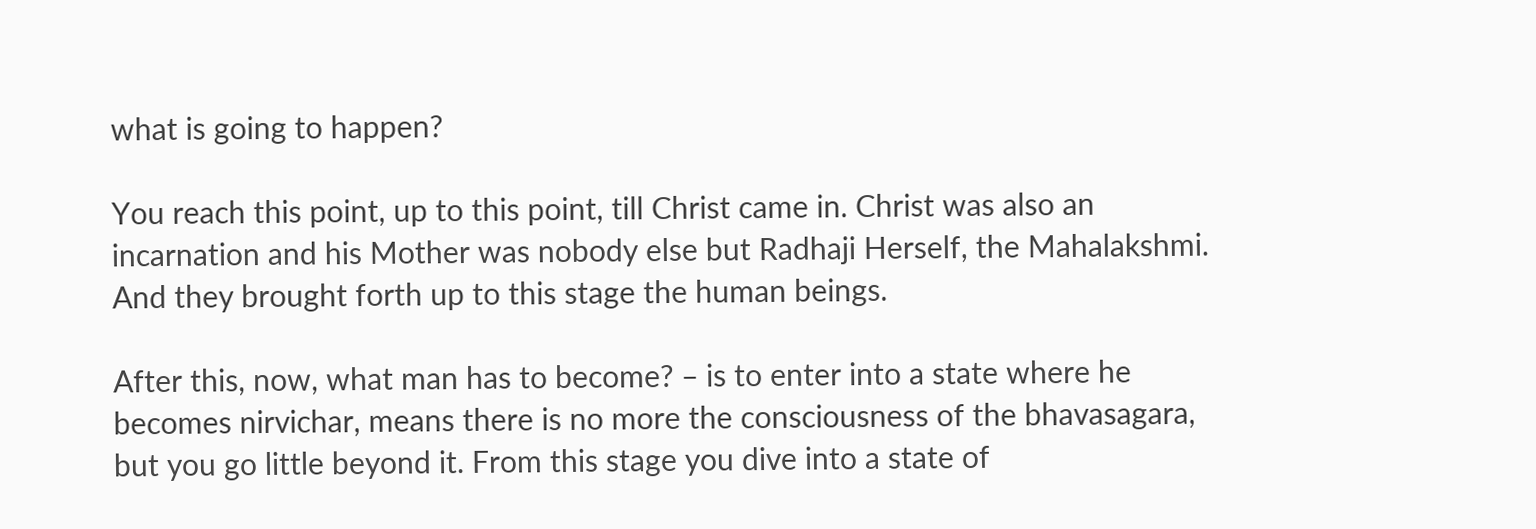what is going to happen?

You reach this point, up to this point, till Christ came in. Christ was also an incarnation and his Mother was nobody else but Radhaji Herself, the Mahalakshmi. And they brought forth up to this stage the human beings.

After this, now, what man has to become? – is to enter into a state where he becomes nirvichar, means there is no more the consciousness of the bhavasagara, but you go little beyond it. From this stage you dive into a state of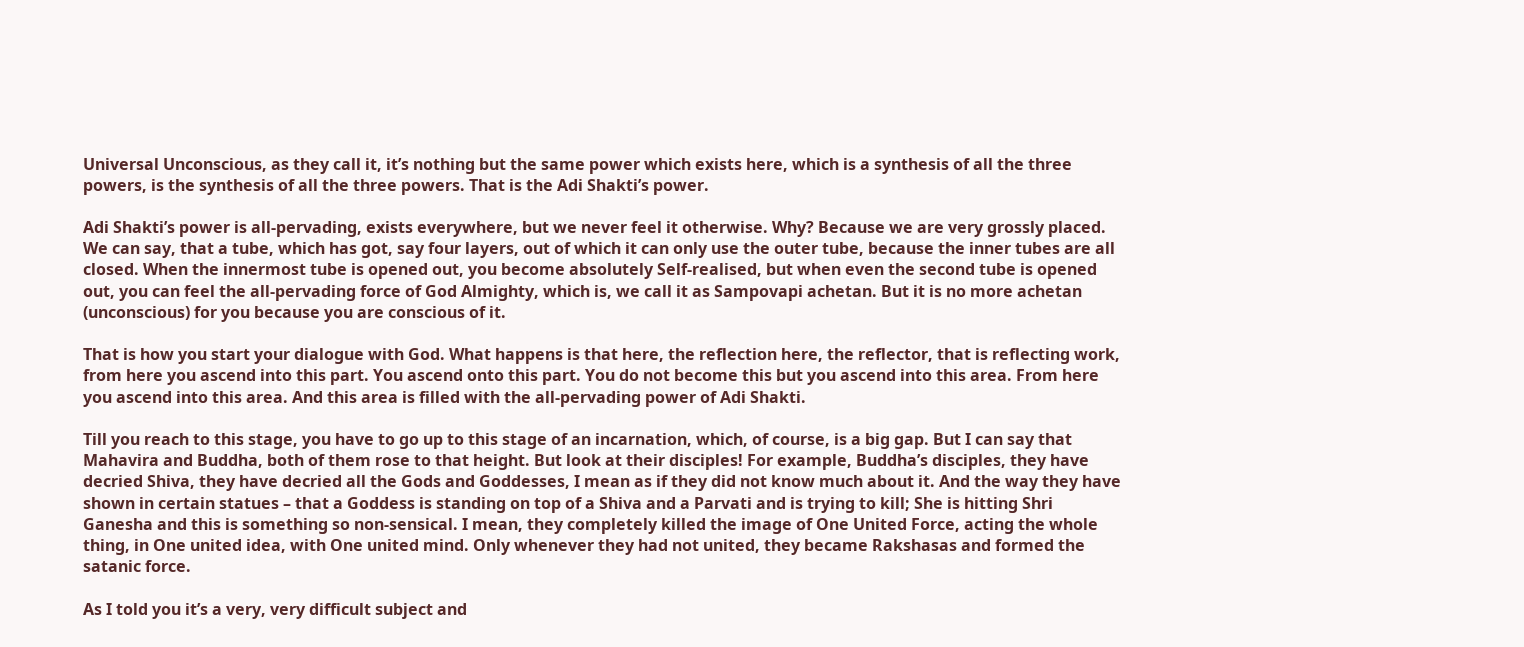Universal Unconscious, as they call it, it’s nothing but the same power which exists here, which is a synthesis of all the three powers, is the synthesis of all the three powers. That is the Adi Shakti’s power.

Adi Shakti’s power is all-pervading, exists everywhere, but we never feel it otherwise. Why? Because we are very grossly placed. We can say, that a tube, which has got, say four layers, out of which it can only use the outer tube, because the inner tubes are all closed. When the innermost tube is opened out, you become absolutely Self-realised, but when even the second tube is opened out, you can feel the all-pervading force of God Almighty, which is, we call it as Sampovapi achetan. But it is no more achetan (unconscious) for you because you are conscious of it.

That is how you start your dialogue with God. What happens is that here, the reflection here, the reflector, that is reflecting work, from here you ascend into this part. You ascend onto this part. You do not become this but you ascend into this area. From here you ascend into this area. And this area is filled with the all-pervading power of Adi Shakti.

Till you reach to this stage, you have to go up to this stage of an incarnation, which, of course, is a big gap. But I can say that Mahavira and Buddha, both of them rose to that height. But look at their disciples! For example, Buddha’s disciples, they have decried Shiva, they have decried all the Gods and Goddesses, I mean as if they did not know much about it. And the way they have shown in certain statues – that a Goddess is standing on top of a Shiva and a Parvati and is trying to kill; She is hitting Shri Ganesha and this is something so non-sensical. I mean, they completely killed the image of One United Force, acting the whole thing, in One united idea, with One united mind. Only whenever they had not united, they became Rakshasas and formed the satanic force.

As I told you it’s a very, very difficult subject and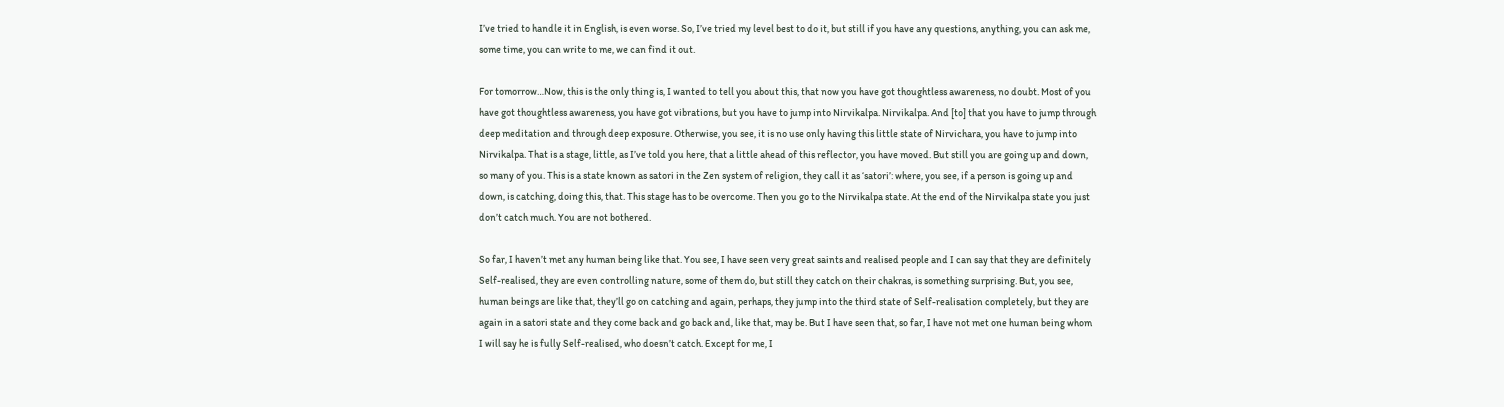I’ve tried to handle it in English, is even worse. So, I’ve tried my level best to do it, but still if you have any questions, anything, you can ask me, some time, you can write to me, we can find it out.

For tomorrow…Now, this is the only thing is, I wanted to tell you about this, that now you have got thoughtless awareness, no doubt. Most of you have got thoughtless awareness, you have got vibrations, but you have to jump into Nirvikalpa. Nirvikalpa. And [to] that you have to jump through deep meditation and through deep exposure. Otherwise, you see, it is no use only having this little state of Nirvichara, you have to jump into Nirvikalpa. That is a stage, little, as I’ve told you here, that a little ahead of this reflector, you have moved. But still you are going up and down, so many of you. This is a state known as satori in the Zen system of religion, they call it as ‘satori’: where, you see, if a person is going up and down, is catching, doing this, that. This stage has to be overcome. Then you go to the Nirvikalpa state. At the end of the Nirvikalpa state you just don’t catch much. You are not bothered.

So far, I haven’t met any human being like that. You see, I have seen very great saints and realised people and I can say that they are definitely Self-realised, they are even controlling nature, some of them do, but still they catch on their chakras, is something surprising. But, you see, human beings are like that, they’ll go on catching and again, perhaps, they jump into the third state of Self-realisation completely, but they are again in a satori state and they come back and go back and, like that, may be. But I have seen that, so far, I have not met one human being whom I will say he is fully Self-realised, who doesn’t catch. Except for me, I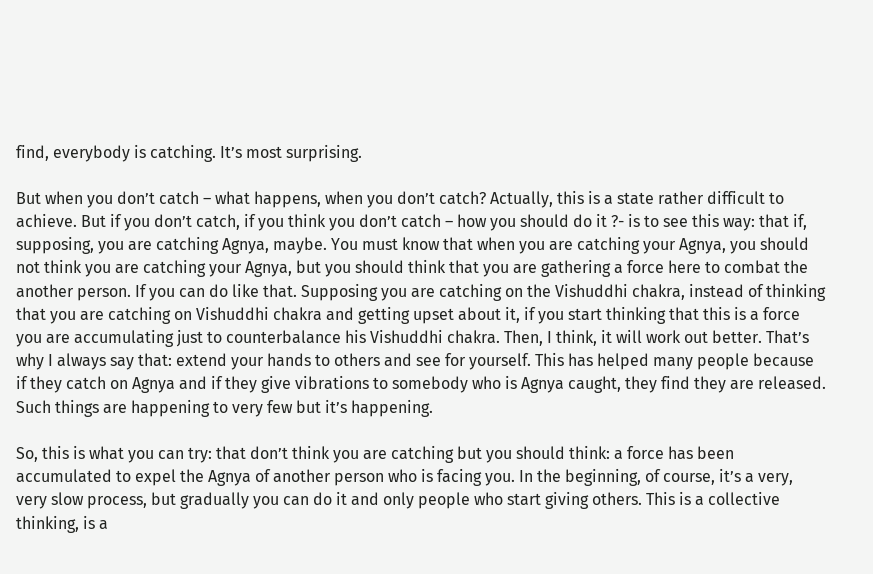find, everybody is catching. It’s most surprising.

But when you don’t catch – what happens, when you don’t catch? Actually, this is a state rather difficult to achieve. But if you don’t catch, if you think you don’t catch – how you should do it ?- is to see this way: that if, supposing, you are catching Agnya, maybe. You must know that when you are catching your Agnya, you should not think you are catching your Agnya, but you should think that you are gathering a force here to combat the another person. If you can do like that. Supposing you are catching on the Vishuddhi chakra, instead of thinking that you are catching on Vishuddhi chakra and getting upset about it, if you start thinking that this is a force you are accumulating just to counterbalance his Vishuddhi chakra. Then, I think, it will work out better. That’s why I always say that: extend your hands to others and see for yourself. This has helped many people because if they catch on Agnya and if they give vibrations to somebody who is Agnya caught, they find they are released. Such things are happening to very few but it’s happening.

So, this is what you can try: that don’t think you are catching but you should think: a force has been accumulated to expel the Agnya of another person who is facing you. In the beginning, of course, it’s a very, very slow process, but gradually you can do it and only people who start giving others. This is a collective thinking, is a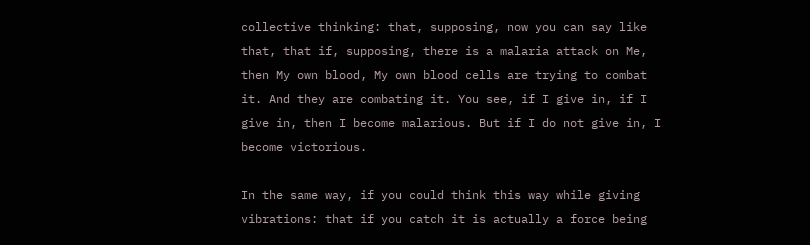collective thinking: that, supposing, now you can say like that, that if, supposing, there is a malaria attack on Me, then My own blood, My own blood cells are trying to combat it. And they are combating it. You see, if I give in, if I give in, then I become malarious. But if I do not give in, I become victorious.

In the same way, if you could think this way while giving vibrations: that if you catch it is actually a force being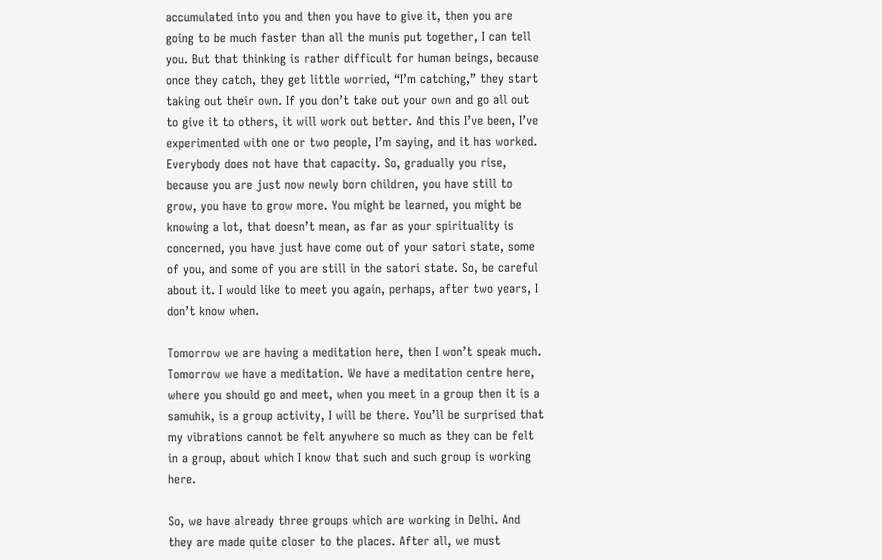accumulated into you and then you have to give it, then you are going to be much faster than all the munis put together, I can tell you. But that thinking is rather difficult for human beings, because once they catch, they get little worried, “I’m catching,” they start taking out their own. If you don’t take out your own and go all out to give it to others, it will work out better. And this I’ve been, I’ve experimented with one or two people, I’m saying, and it has worked. Everybody does not have that capacity. So, gradually you rise, because you are just now newly born children, you have still to grow, you have to grow more. You might be learned, you might be knowing a lot, that doesn’t mean, as far as your spirituality is concerned, you have just have come out of your satori state, some of you, and some of you are still in the satori state. So, be careful about it. I would like to meet you again, perhaps, after two years, I don’t know when.

Tomorrow we are having a meditation here, then I won’t speak much. Tomorrow we have a meditation. We have a meditation centre here, where you should go and meet, when you meet in a group then it is a samuhik, is a group activity, I will be there. You’ll be surprised that my vibrations cannot be felt anywhere so much as they can be felt in a group, about which I know that such and such group is working here.

So, we have already three groups which are working in Delhi. And they are made quite closer to the places. After all, we must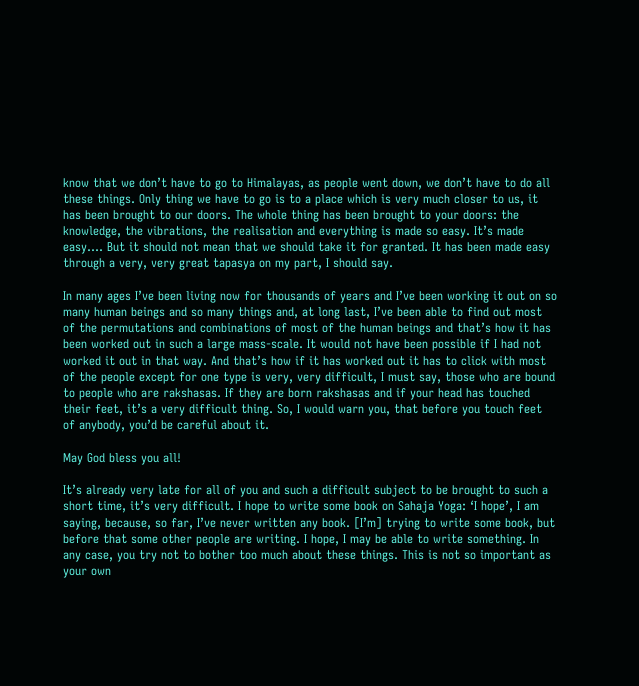know that we don’t have to go to Himalayas, as people went down, we don’t have to do all these things. Only thing we have to go is to a place which is very much closer to us, it has been brought to our doors. The whole thing has been brought to your doors: the knowledge, the vibrations, the realisation and everything is made so easy. It’s made easy…. But it should not mean that we should take it for granted. It has been made easy through a very, very great tapasya on my part, I should say.

In many ages I’ve been living now for thousands of years and I’ve been working it out on so many human beings and so many things and, at long last, I’ve been able to find out most of the permutations and combinations of most of the human beings and that’s how it has been worked out in such a large mass-scale. It would not have been possible if I had not worked it out in that way. And that’s how if it has worked out it has to click with most of the people except for one type is very, very difficult, I must say, those who are bound to people who are rakshasas. If they are born rakshasas and if your head has touched their feet, it’s a very difficult thing. So, I would warn you, that before you touch feet of anybody, you’d be careful about it.

May God bless you all!

It’s already very late for all of you and such a difficult subject to be brought to such a short time, it’s very difficult. I hope to write some book on Sahaja Yoga: ‘I hope’, I am saying, because, so far, I’ve never written any book. [I’m] trying to write some book, but before that some other people are writing. I hope, I may be able to write something. In any case, you try not to bother too much about these things. This is not so important as your own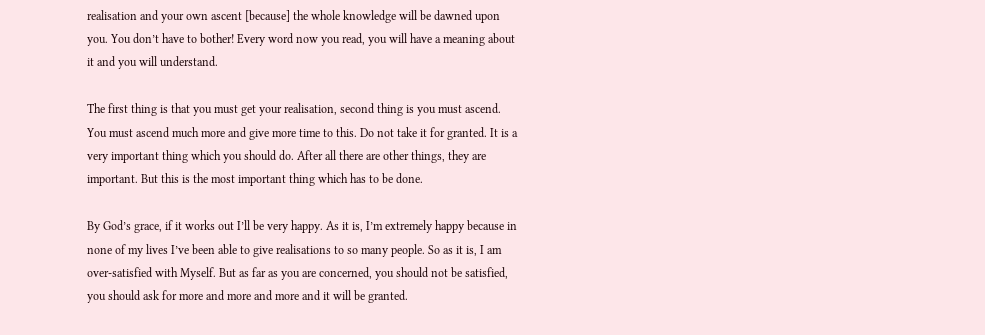realisation and your own ascent [because] the whole knowledge will be dawned upon you. You don’t have to bother! Every word now you read, you will have a meaning about it and you will understand.

The first thing is that you must get your realisation, second thing is you must ascend. You must ascend much more and give more time to this. Do not take it for granted. It is a very important thing which you should do. After all there are other things, they are important. But this is the most important thing which has to be done.

By God’s grace, if it works out I’ll be very happy. As it is, I’m extremely happy because in none of my lives I’ve been able to give realisations to so many people. So as it is, I am over-satisfied with Myself. But as far as you are concerned, you should not be satisfied, you should ask for more and more and more and it will be granted.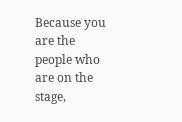Because you are the people who are on the stage,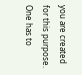you are created for this purpose. One has to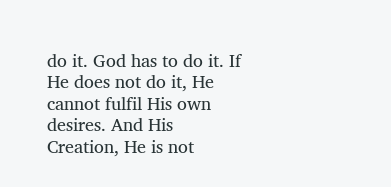do it. God has to do it. If He does not do it, He cannot fulfil His own desires. And His Creation, He is not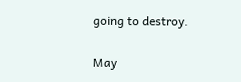going to destroy.

May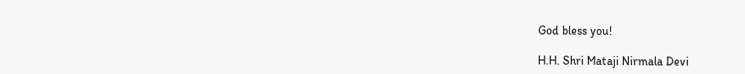God bless you!

H.H. Shri Mataji Nirmala Devi